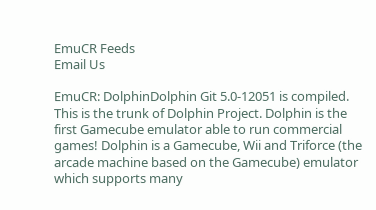EmuCR Feeds
Email Us

EmuCR: DolphinDolphin Git 5.0-12051 is compiled. This is the trunk of Dolphin Project. Dolphin is the first Gamecube emulator able to run commercial games! Dolphin is a Gamecube, Wii and Triforce (the arcade machine based on the Gamecube) emulator which supports many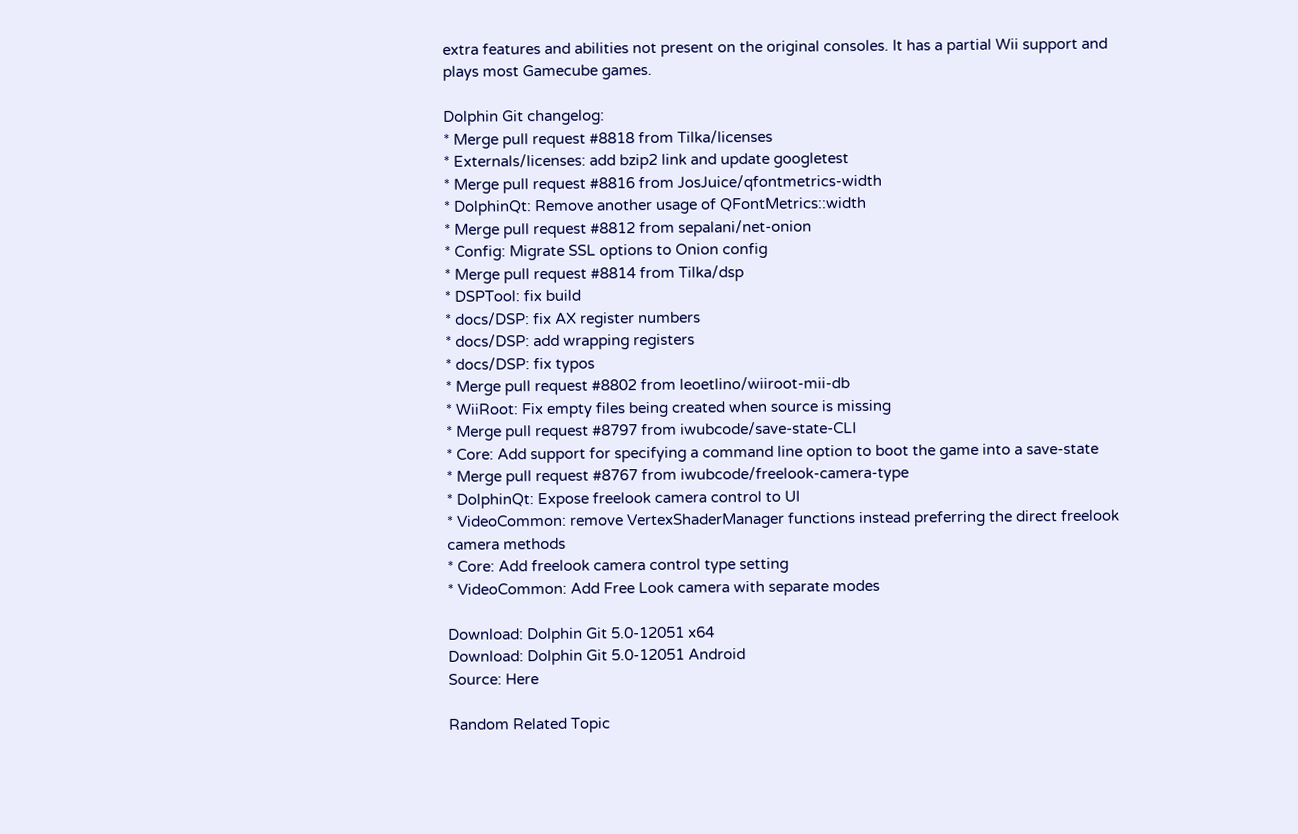extra features and abilities not present on the original consoles. It has a partial Wii support and plays most Gamecube games.

Dolphin Git changelog:
* Merge pull request #8818 from Tilka/licenses
* Externals/licenses: add bzip2 link and update googletest
* Merge pull request #8816 from JosJuice/qfontmetrics-width
* DolphinQt: Remove another usage of QFontMetrics::width
* Merge pull request #8812 from sepalani/net-onion
* Config: Migrate SSL options to Onion config
* Merge pull request #8814 from Tilka/dsp
* DSPTool: fix build
* docs/DSP: fix AX register numbers
* docs/DSP: add wrapping registers
* docs/DSP: fix typos
* Merge pull request #8802 from leoetlino/wiiroot-mii-db
* WiiRoot: Fix empty files being created when source is missing
* Merge pull request #8797 from iwubcode/save-state-CLI
* Core: Add support for specifying a command line option to boot the game into a save-state
* Merge pull request #8767 from iwubcode/freelook-camera-type
* DolphinQt: Expose freelook camera control to UI
* VideoCommon: remove VertexShaderManager functions instead preferring the direct freelook camera methods
* Core: Add freelook camera control type setting
* VideoCommon: Add Free Look camera with separate modes

Download: Dolphin Git 5.0-12051 x64
Download: Dolphin Git 5.0-12051 Android
Source: Here

Random Related Topic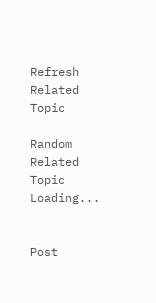Refresh Related Topic

Random Related Topic Loading...


Post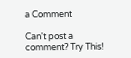a Comment

Can't post a comment? Try This!